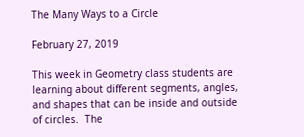The Many Ways to a Circle

February 27, 2019

This week in Geometry class students are learning about different segments, angles, and shapes that can be inside and outside of circles.  The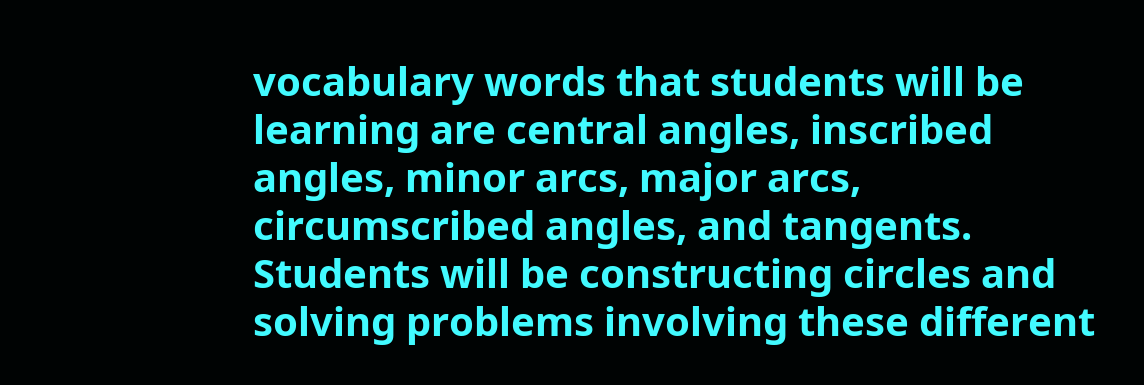vocabulary words that students will be learning are central angles, inscribed angles, minor arcs, major arcs, circumscribed angles, and tangents. Students will be constructing circles and solving problems involving these different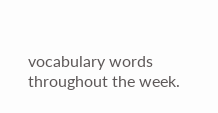vocabulary words throughout the week.